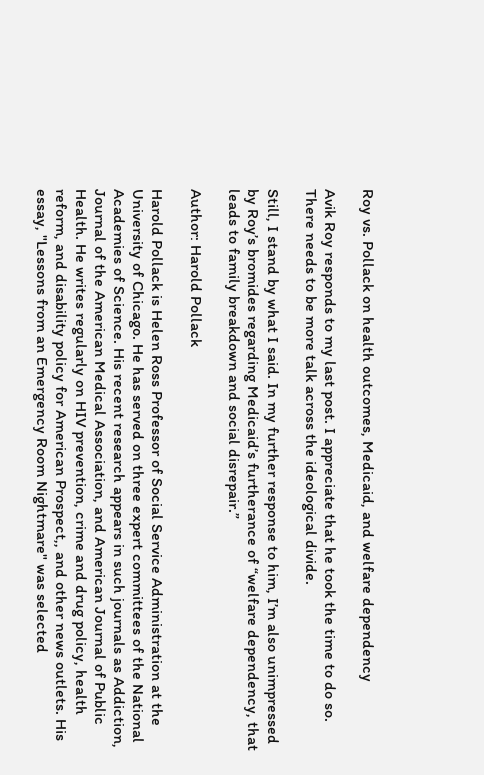Roy vs. Pollack on health outcomes, Medicaid, and welfare dependency

Avik Roy responds to my last post. I appreciate that he took the time to do so. There needs to be more talk across the ideological divide.

Still, I stand by what I said. In my further response to him, I’m also unimpressed by Roy’s bromides regarding Medicaid’s furtherance of “welfare dependency, that leads to family breakdown and social disrepair.”

Author: Harold Pollack

Harold Pollack is Helen Ross Professor of Social Service Administration at the University of Chicago. He has served on three expert committees of the National Academies of Science. His recent research appears in such journals as Addiction, Journal of the American Medical Association, and American Journal of Public Health. He writes regularly on HIV prevention, crime and drug policy, health reform, and disability policy for American Prospect,, and other news outlets. His essay, "Lessons from an Emergency Room Nightmare" was selected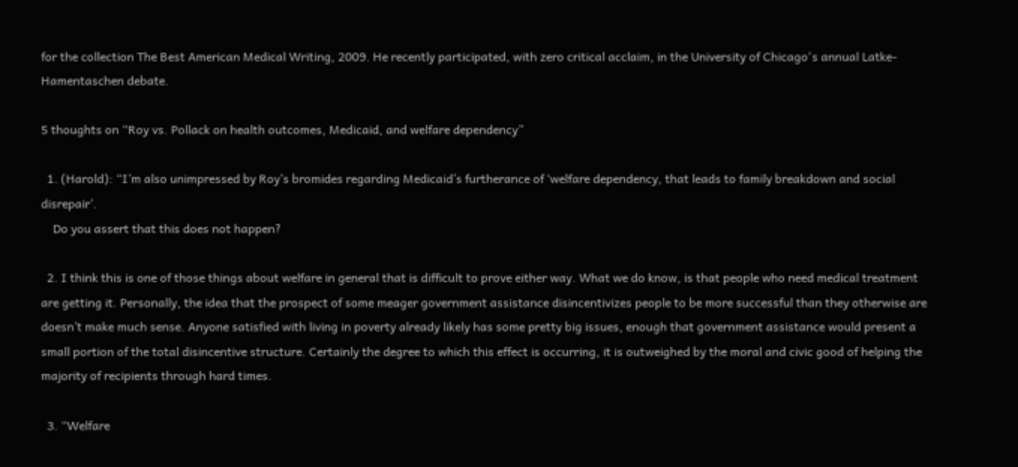for the collection The Best American Medical Writing, 2009. He recently participated, with zero critical acclaim, in the University of Chicago's annual Latke-Hamentaschen debate.

5 thoughts on “Roy vs. Pollack on health outcomes, Medicaid, and welfare dependency”

  1. (Harold): “I’m also unimpressed by Roy’s bromides regarding Medicaid’s furtherance of ‘welfare dependency, that leads to family breakdown and social disrepair’.
    Do you assert that this does not happen?

  2. I think this is one of those things about welfare in general that is difficult to prove either way. What we do know, is that people who need medical treatment are getting it. Personally, the idea that the prospect of some meager government assistance disincentivizes people to be more successful than they otherwise are doesn’t make much sense. Anyone satisfied with living in poverty already likely has some pretty big issues, enough that government assistance would present a small portion of the total disincentive structure. Certainly the degree to which this effect is occurring, it is outweighed by the moral and civic good of helping the majority of recipients through hard times.

  3. “Welfare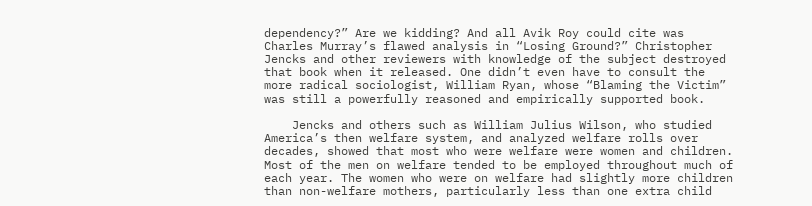dependency?” Are we kidding? And all Avik Roy could cite was Charles Murray’s flawed analysis in “Losing Ground?” Christopher Jencks and other reviewers with knowledge of the subject destroyed that book when it released. One didn’t even have to consult the more radical sociologist, William Ryan, whose “Blaming the Victim” was still a powerfully reasoned and empirically supported book.

    Jencks and others such as William Julius Wilson, who studied America’s then welfare system, and analyzed welfare rolls over decades, showed that most who were welfare were women and children. Most of the men on welfare tended to be employed throughout much of each year. The women who were on welfare had slightly more children than non-welfare mothers, particularly less than one extra child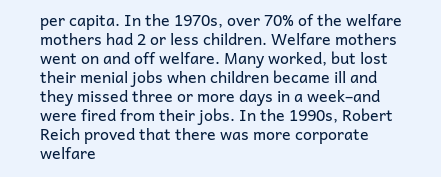per capita. In the 1970s, over 70% of the welfare mothers had 2 or less children. Welfare mothers went on and off welfare. Many worked, but lost their menial jobs when children became ill and they missed three or more days in a week–and were fired from their jobs. In the 1990s, Robert Reich proved that there was more corporate welfare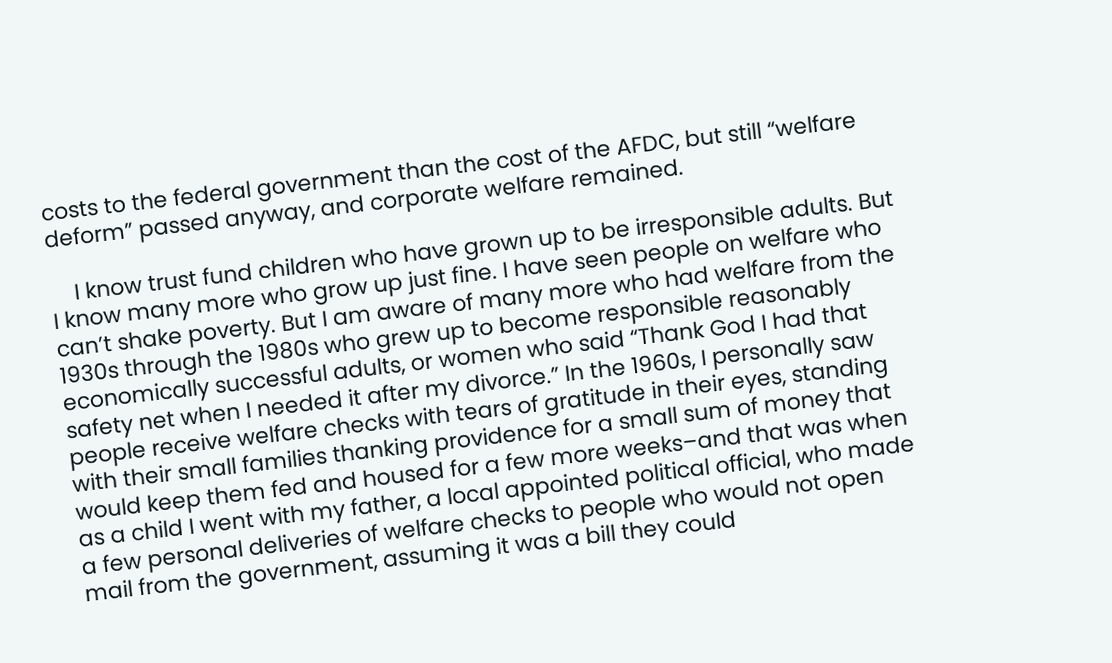costs to the federal government than the cost of the AFDC, but still “welfare deform” passed anyway, and corporate welfare remained.

    I know trust fund children who have grown up to be irresponsible adults. But I know many more who grow up just fine. I have seen people on welfare who can’t shake poverty. But I am aware of many more who had welfare from the 1930s through the 1980s who grew up to become responsible reasonably economically successful adults, or women who said “Thank God I had that safety net when I needed it after my divorce.” In the 1960s, I personally saw people receive welfare checks with tears of gratitude in their eyes, standing with their small families thanking providence for a small sum of money that would keep them fed and housed for a few more weeks–and that was when as a child I went with my father, a local appointed political official, who made a few personal deliveries of welfare checks to people who would not open mail from the government, assuming it was a bill they could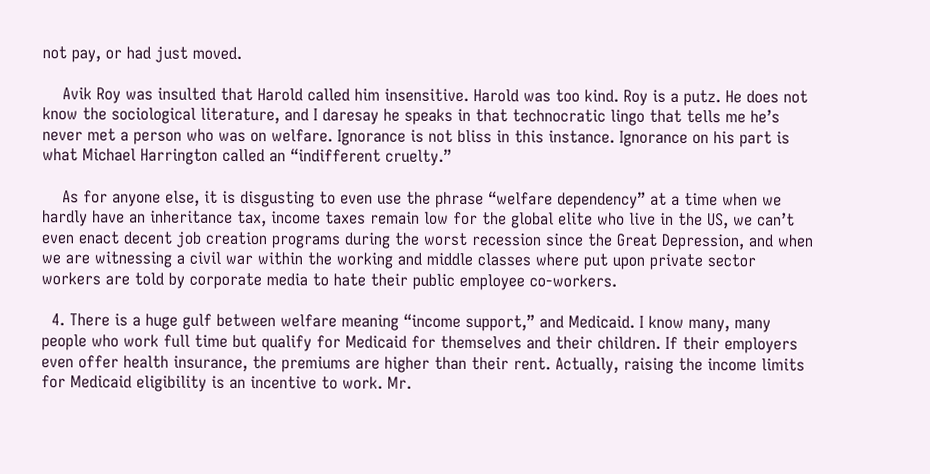not pay, or had just moved.

    Avik Roy was insulted that Harold called him insensitive. Harold was too kind. Roy is a putz. He does not know the sociological literature, and I daresay he speaks in that technocratic lingo that tells me he’s never met a person who was on welfare. Ignorance is not bliss in this instance. Ignorance on his part is what Michael Harrington called an “indifferent cruelty.”

    As for anyone else, it is disgusting to even use the phrase “welfare dependency” at a time when we hardly have an inheritance tax, income taxes remain low for the global elite who live in the US, we can’t even enact decent job creation programs during the worst recession since the Great Depression, and when we are witnessing a civil war within the working and middle classes where put upon private sector workers are told by corporate media to hate their public employee co-workers.

  4. There is a huge gulf between welfare meaning “income support,” and Medicaid. I know many, many people who work full time but qualify for Medicaid for themselves and their children. If their employers even offer health insurance, the premiums are higher than their rent. Actually, raising the income limits for Medicaid eligibility is an incentive to work. Mr.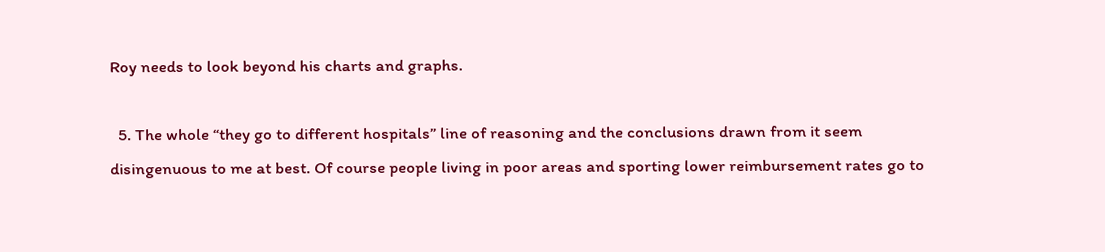Roy needs to look beyond his charts and graphs.

  5. The whole “they go to different hospitals” line of reasoning and the conclusions drawn from it seem disingenuous to me at best. Of course people living in poor areas and sporting lower reimbursement rates go to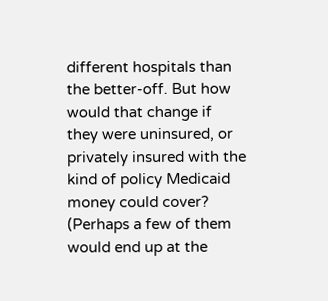different hospitals than the better-off. But how would that change if they were uninsured, or privately insured with the kind of policy Medicaid money could cover? (Perhaps a few of them would end up at the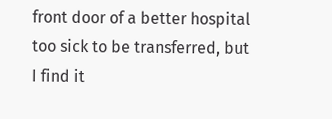front door of a better hospital too sick to be transferred, but I find it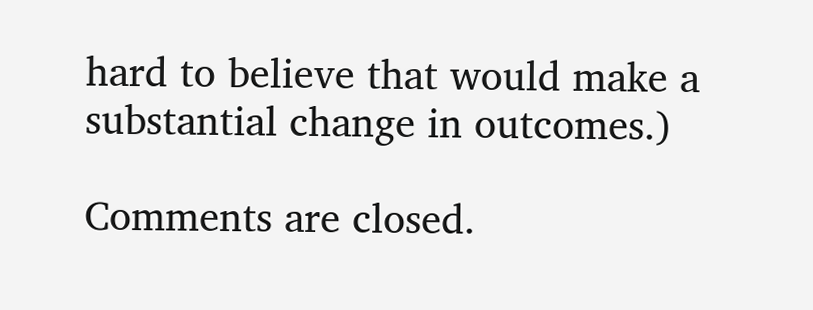hard to believe that would make a substantial change in outcomes.)

Comments are closed.